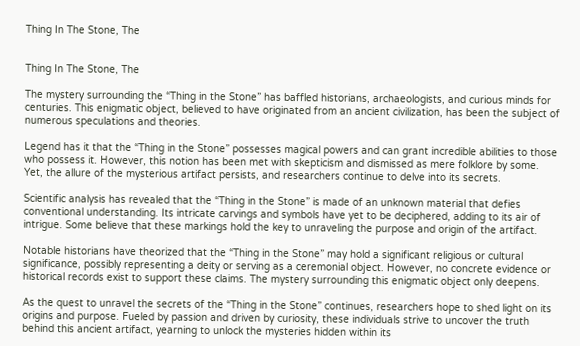Thing In The Stone, The


Thing In The Stone, The

The mystery surrounding the “Thing in the Stone” has baffled historians, archaeologists, and curious minds for centuries. This enigmatic object, believed to have originated from an ancient civilization, has been the subject of numerous speculations and theories.

Legend has it that the “Thing in the Stone” possesses magical powers and can grant incredible abilities to those who possess it. However, this notion has been met with skepticism and dismissed as mere folklore by some. Yet, the allure of the mysterious artifact persists, and researchers continue to delve into its secrets.

Scientific analysis has revealed that the “Thing in the Stone” is made of an unknown material that defies conventional understanding. Its intricate carvings and symbols have yet to be deciphered, adding to its air of intrigue. Some believe that these markings hold the key to unraveling the purpose and origin of the artifact.

Notable historians have theorized that the “Thing in the Stone” may hold a significant religious or cultural significance, possibly representing a deity or serving as a ceremonial object. However, no concrete evidence or historical records exist to support these claims. The mystery surrounding this enigmatic object only deepens.

As the quest to unravel the secrets of the “Thing in the Stone” continues, researchers hope to shed light on its origins and purpose. Fueled by passion and driven by curiosity, these individuals strive to uncover the truth behind this ancient artifact, yearning to unlock the mysteries hidden within its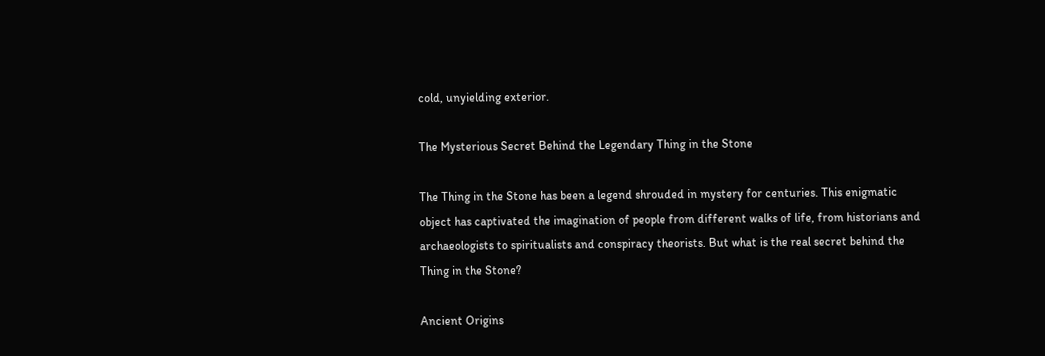cold, unyielding exterior.

The Mysterious Secret Behind the Legendary Thing in the Stone

The Thing in the Stone has been a legend shrouded in mystery for centuries. This enigmatic object has captivated the imagination of people from different walks of life, from historians and archaeologists to spiritualists and conspiracy theorists. But what is the real secret behind the Thing in the Stone?

Ancient Origins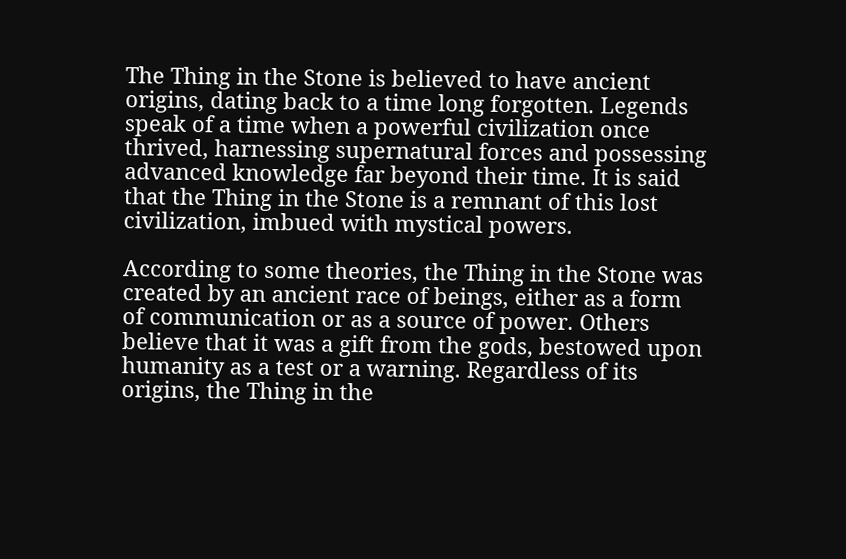The Thing in the Stone is believed to have ancient origins, dating back to a time long forgotten. Legends speak of a time when a powerful civilization once thrived, harnessing supernatural forces and possessing advanced knowledge far beyond their time. It is said that the Thing in the Stone is a remnant of this lost civilization, imbued with mystical powers.

According to some theories, the Thing in the Stone was created by an ancient race of beings, either as a form of communication or as a source of power. Others believe that it was a gift from the gods, bestowed upon humanity as a test or a warning. Regardless of its origins, the Thing in the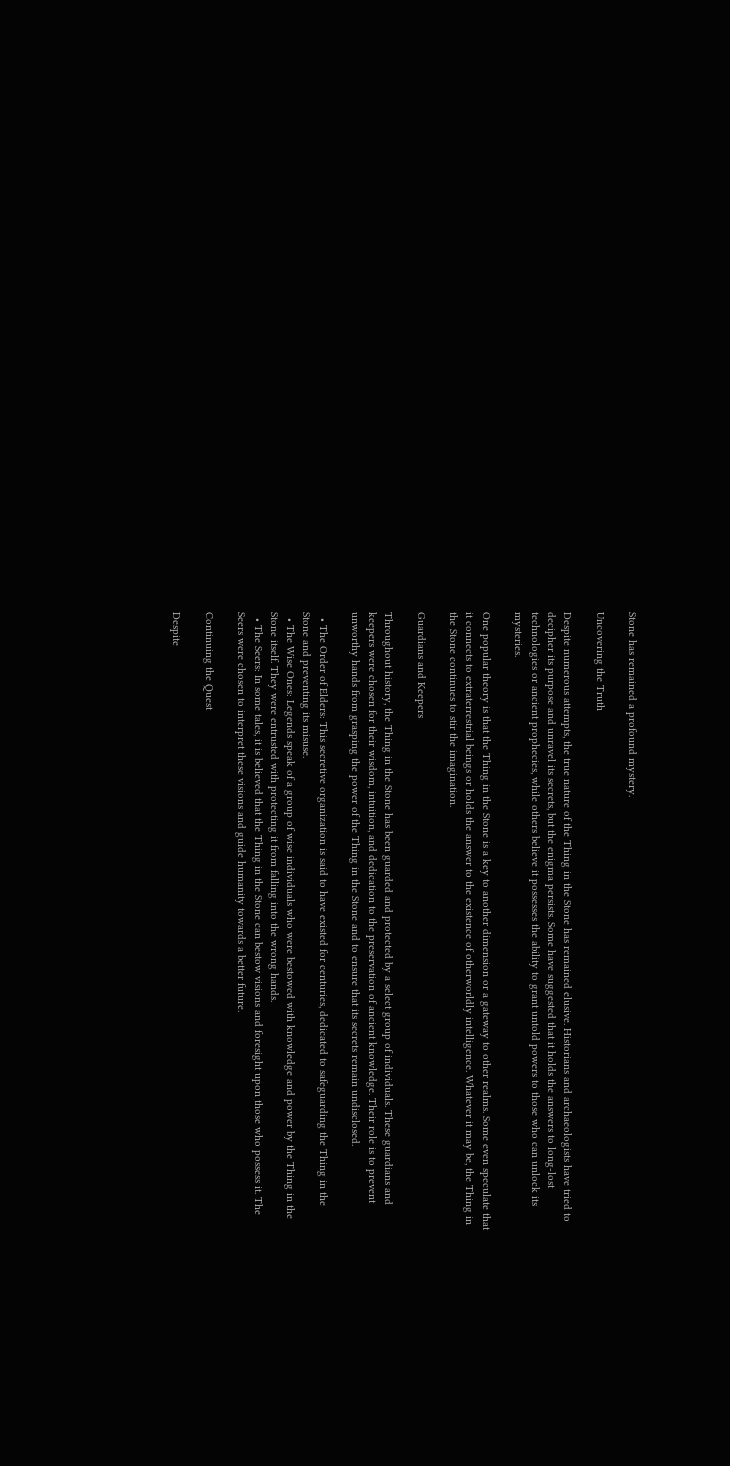Stone has remained a profound mystery.

Uncovering the Truth

Despite numerous attempts, the true nature of the Thing in the Stone has remained elusive. Historians and archaeologists have tried to decipher its purpose and unravel its secrets, but the enigma persists. Some have suggested that it holds the answers to long-lost technologies or ancient prophecies, while others believe it possesses the ability to grant untold powers to those who can unlock its mysteries.

One popular theory is that the Thing in the Stone is a key to another dimension or a gateway to other realms. Some even speculate that it connects to extraterrestrial beings or holds the answer to the existence of otherworldly intelligence. Whatever it may be, the Thing in the Stone continues to stir the imagination.

Guardians and Keepers

Throughout history, the Thing in the Stone has been guarded and protected by a select group of individuals. These guardians and keepers were chosen for their wisdom, intuition, and dedication to the preservation of ancient knowledge. Their role is to prevent unworthy hands from grasping the power of the Thing in the Stone and to ensure that its secrets remain undisclosed.

  • The Order of Elders: This secretive organization is said to have existed for centuries, dedicated to safeguarding the Thing in the Stone and preventing its misuse.
  • The Wise Ones: Legends speak of a group of wise individuals who were bestowed with knowledge and power by the Thing in the Stone itself. They were entrusted with protecting it from falling into the wrong hands.
  • The Seers: In some tales, it is believed that the Thing in the Stone can bestow visions and foresight upon those who possess it. The Seers were chosen to interpret these visions and guide humanity towards a better future.

Continuing the Quest

Despite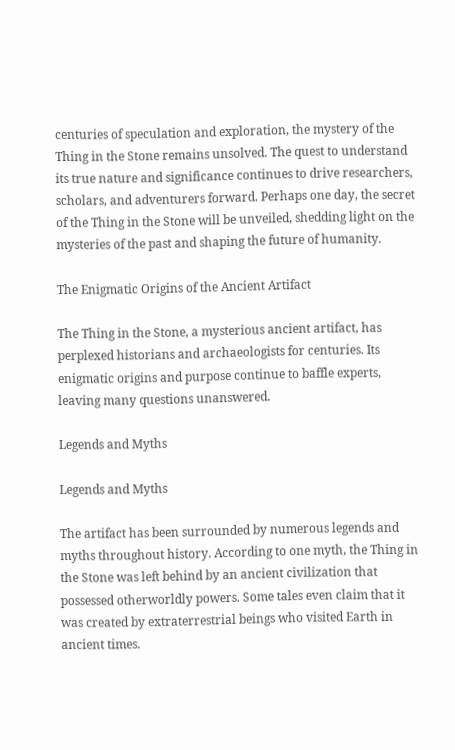centuries of speculation and exploration, the mystery of the Thing in the Stone remains unsolved. The quest to understand its true nature and significance continues to drive researchers, scholars, and adventurers forward. Perhaps one day, the secret of the Thing in the Stone will be unveiled, shedding light on the mysteries of the past and shaping the future of humanity.

The Enigmatic Origins of the Ancient Artifact

The Thing in the Stone, a mysterious ancient artifact, has perplexed historians and archaeologists for centuries. Its enigmatic origins and purpose continue to baffle experts, leaving many questions unanswered.

Legends and Myths

Legends and Myths

The artifact has been surrounded by numerous legends and myths throughout history. According to one myth, the Thing in the Stone was left behind by an ancient civilization that possessed otherworldly powers. Some tales even claim that it was created by extraterrestrial beings who visited Earth in ancient times.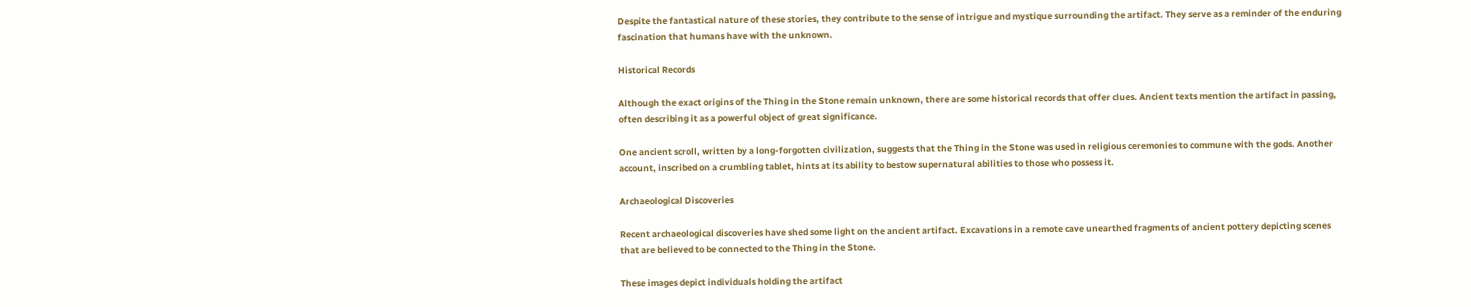Despite the fantastical nature of these stories, they contribute to the sense of intrigue and mystique surrounding the artifact. They serve as a reminder of the enduring fascination that humans have with the unknown.

Historical Records

Although the exact origins of the Thing in the Stone remain unknown, there are some historical records that offer clues. Ancient texts mention the artifact in passing, often describing it as a powerful object of great significance.

One ancient scroll, written by a long-forgotten civilization, suggests that the Thing in the Stone was used in religious ceremonies to commune with the gods. Another account, inscribed on a crumbling tablet, hints at its ability to bestow supernatural abilities to those who possess it.

Archaeological Discoveries

Recent archaeological discoveries have shed some light on the ancient artifact. Excavations in a remote cave unearthed fragments of ancient pottery depicting scenes that are believed to be connected to the Thing in the Stone.

These images depict individuals holding the artifact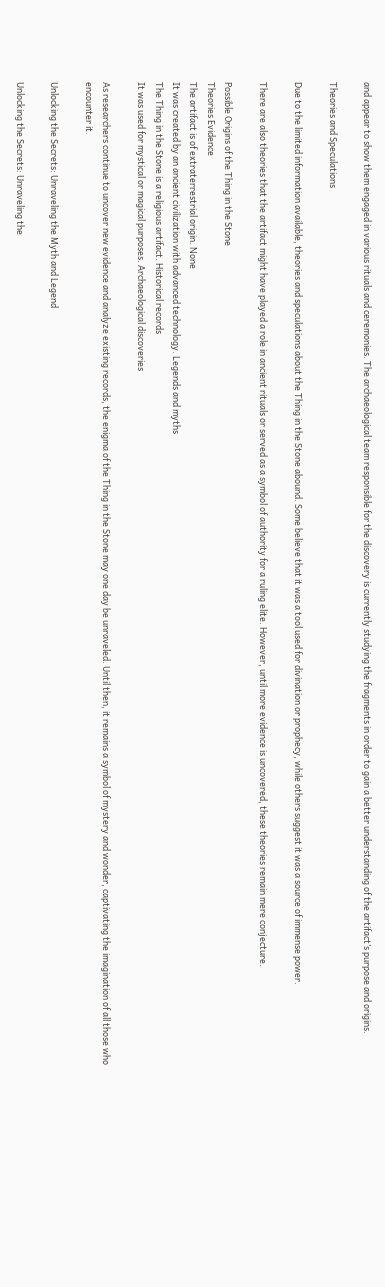and appear to show them engaged in various rituals and ceremonies. The archaeological team responsible for the discovery is currently studying the fragments in order to gain a better understanding of the artifact’s purpose and origins.

Theories and Speculations

Due to the limited information available, theories and speculations about the Thing in the Stone abound. Some believe that it was a tool used for divination or prophecy, while others suggest it was a source of immense power.

There are also theories that the artifact might have played a role in ancient rituals or served as a symbol of authority for a ruling elite. However, until more evidence is uncovered, these theories remain mere conjecture.

Possible Origins of the Thing in the Stone
Theories Evidence
The artifact is of extraterrestrial origin. None
It was created by an ancient civilization with advanced technology. Legends and myths
The Thing in the Stone is a religious artifact. Historical records
It was used for mystical or magical purposes. Archaeological discoveries

As researchers continue to uncover new evidence and analyze existing records, the enigma of the Thing in the Stone may one day be unraveled. Until then, it remains a symbol of mystery and wonder, captivating the imagination of all those who encounter it.

Unlocking the Secrets: Unraveling the Myth and Legend

Unlocking the Secrets: Unraveling the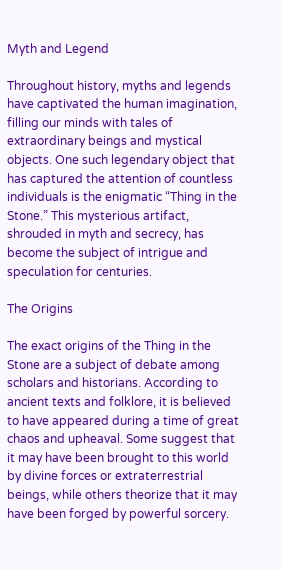Myth and Legend

Throughout history, myths and legends have captivated the human imagination, filling our minds with tales of extraordinary beings and mystical objects. One such legendary object that has captured the attention of countless individuals is the enigmatic “Thing in the Stone.” This mysterious artifact, shrouded in myth and secrecy, has become the subject of intrigue and speculation for centuries.

The Origins

The exact origins of the Thing in the Stone are a subject of debate among scholars and historians. According to ancient texts and folklore, it is believed to have appeared during a time of great chaos and upheaval. Some suggest that it may have been brought to this world by divine forces or extraterrestrial beings, while others theorize that it may have been forged by powerful sorcery.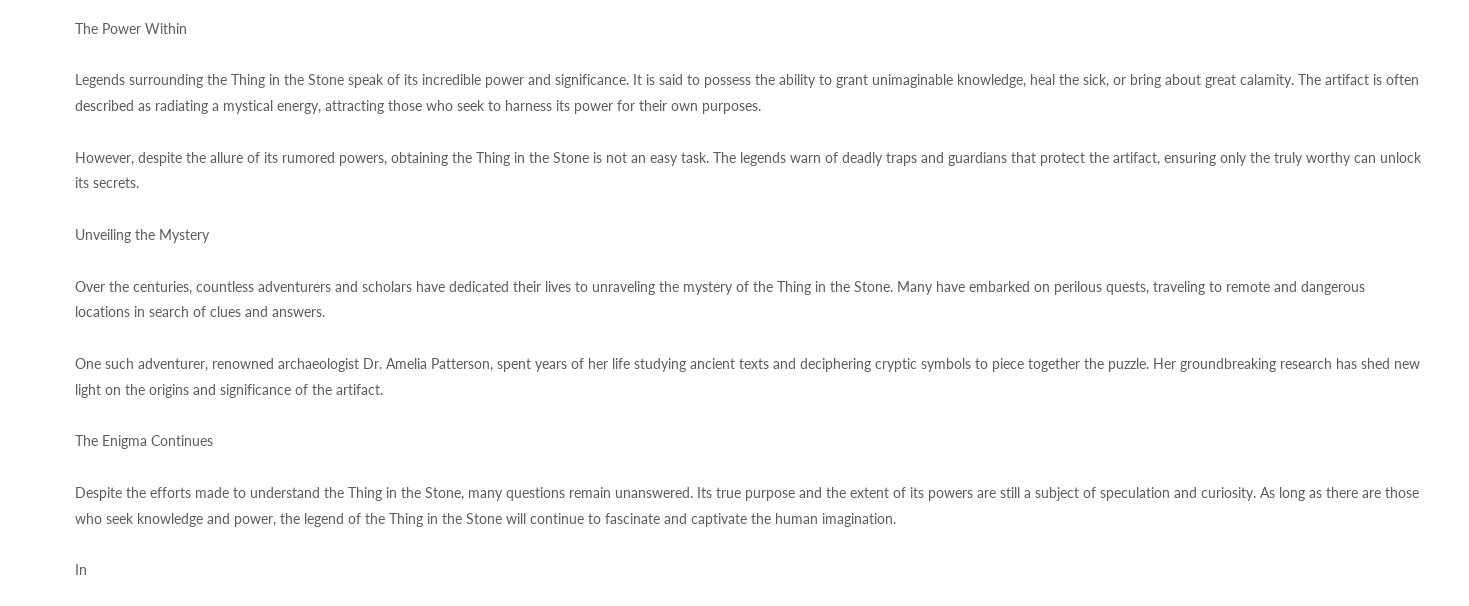The Power Within

Legends surrounding the Thing in the Stone speak of its incredible power and significance. It is said to possess the ability to grant unimaginable knowledge, heal the sick, or bring about great calamity. The artifact is often described as radiating a mystical energy, attracting those who seek to harness its power for their own purposes.

However, despite the allure of its rumored powers, obtaining the Thing in the Stone is not an easy task. The legends warn of deadly traps and guardians that protect the artifact, ensuring only the truly worthy can unlock its secrets.

Unveiling the Mystery

Over the centuries, countless adventurers and scholars have dedicated their lives to unraveling the mystery of the Thing in the Stone. Many have embarked on perilous quests, traveling to remote and dangerous locations in search of clues and answers.

One such adventurer, renowned archaeologist Dr. Amelia Patterson, spent years of her life studying ancient texts and deciphering cryptic symbols to piece together the puzzle. Her groundbreaking research has shed new light on the origins and significance of the artifact.

The Enigma Continues

Despite the efforts made to understand the Thing in the Stone, many questions remain unanswered. Its true purpose and the extent of its powers are still a subject of speculation and curiosity. As long as there are those who seek knowledge and power, the legend of the Thing in the Stone will continue to fascinate and captivate the human imagination.

In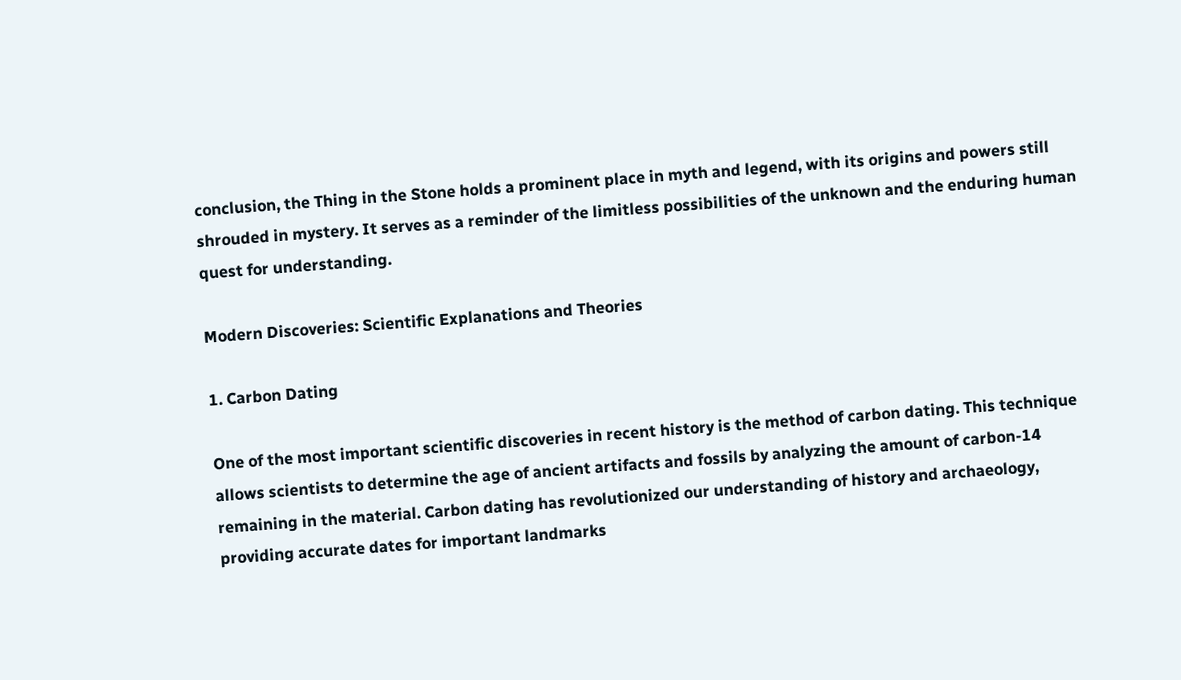conclusion, the Thing in the Stone holds a prominent place in myth and legend, with its origins and powers still shrouded in mystery. It serves as a reminder of the limitless possibilities of the unknown and the enduring human quest for understanding.

Modern Discoveries: Scientific Explanations and Theories

1. Carbon Dating

One of the most important scientific discoveries in recent history is the method of carbon dating. This technique allows scientists to determine the age of ancient artifacts and fossils by analyzing the amount of carbon-14 remaining in the material. Carbon dating has revolutionized our understanding of history and archaeology, providing accurate dates for important landmarks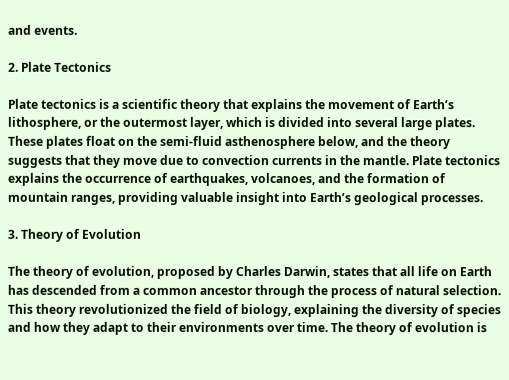and events.

2. Plate Tectonics

Plate tectonics is a scientific theory that explains the movement of Earth’s lithosphere, or the outermost layer, which is divided into several large plates. These plates float on the semi-fluid asthenosphere below, and the theory suggests that they move due to convection currents in the mantle. Plate tectonics explains the occurrence of earthquakes, volcanoes, and the formation of mountain ranges, providing valuable insight into Earth’s geological processes.

3. Theory of Evolution

The theory of evolution, proposed by Charles Darwin, states that all life on Earth has descended from a common ancestor through the process of natural selection. This theory revolutionized the field of biology, explaining the diversity of species and how they adapt to their environments over time. The theory of evolution is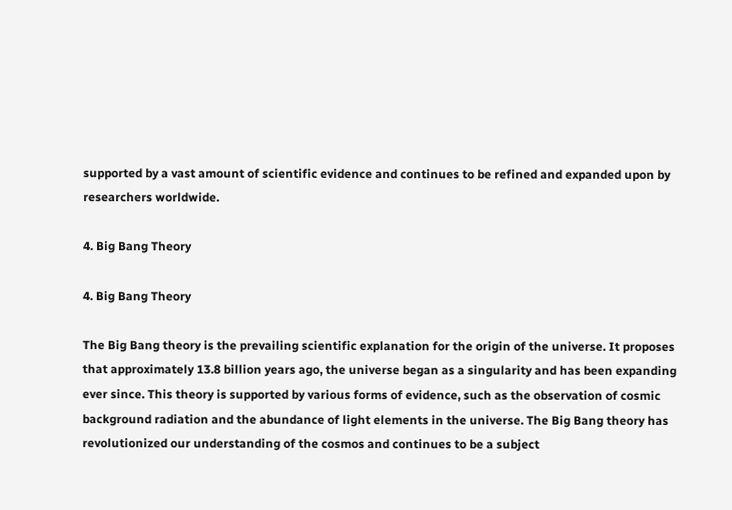supported by a vast amount of scientific evidence and continues to be refined and expanded upon by researchers worldwide.

4. Big Bang Theory

4. Big Bang Theory

The Big Bang theory is the prevailing scientific explanation for the origin of the universe. It proposes that approximately 13.8 billion years ago, the universe began as a singularity and has been expanding ever since. This theory is supported by various forms of evidence, such as the observation of cosmic background radiation and the abundance of light elements in the universe. The Big Bang theory has revolutionized our understanding of the cosmos and continues to be a subject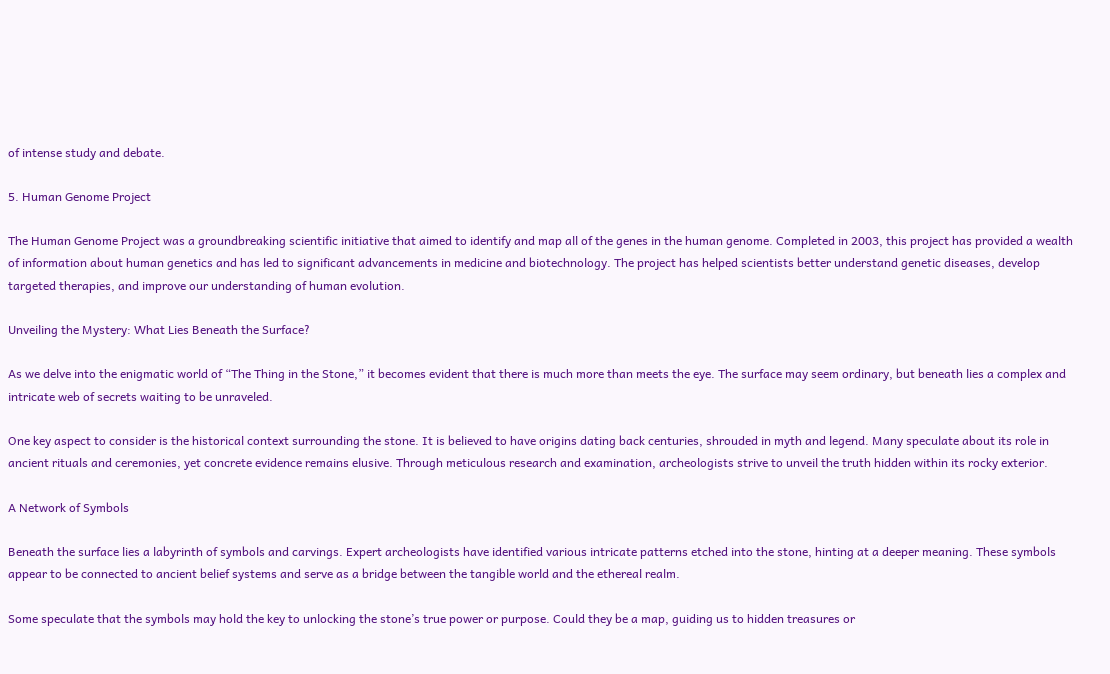of intense study and debate.

5. Human Genome Project

The Human Genome Project was a groundbreaking scientific initiative that aimed to identify and map all of the genes in the human genome. Completed in 2003, this project has provided a wealth of information about human genetics and has led to significant advancements in medicine and biotechnology. The project has helped scientists better understand genetic diseases, develop targeted therapies, and improve our understanding of human evolution.

Unveiling the Mystery: What Lies Beneath the Surface?

As we delve into the enigmatic world of “The Thing in the Stone,” it becomes evident that there is much more than meets the eye. The surface may seem ordinary, but beneath lies a complex and intricate web of secrets waiting to be unraveled.

One key aspect to consider is the historical context surrounding the stone. It is believed to have origins dating back centuries, shrouded in myth and legend. Many speculate about its role in ancient rituals and ceremonies, yet concrete evidence remains elusive. Through meticulous research and examination, archeologists strive to unveil the truth hidden within its rocky exterior.

A Network of Symbols

Beneath the surface lies a labyrinth of symbols and carvings. Expert archeologists have identified various intricate patterns etched into the stone, hinting at a deeper meaning. These symbols appear to be connected to ancient belief systems and serve as a bridge between the tangible world and the ethereal realm.

Some speculate that the symbols may hold the key to unlocking the stone’s true power or purpose. Could they be a map, guiding us to hidden treasures or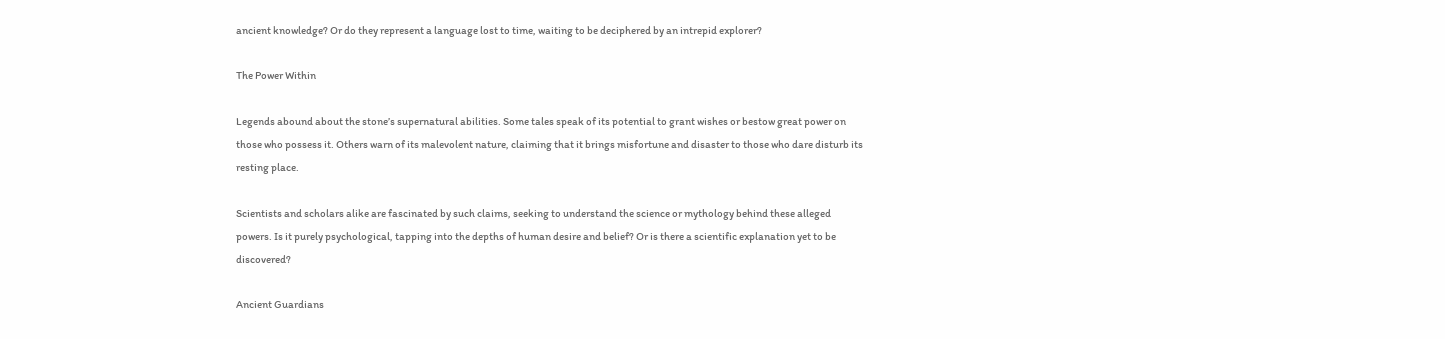ancient knowledge? Or do they represent a language lost to time, waiting to be deciphered by an intrepid explorer?

The Power Within

Legends abound about the stone’s supernatural abilities. Some tales speak of its potential to grant wishes or bestow great power on those who possess it. Others warn of its malevolent nature, claiming that it brings misfortune and disaster to those who dare disturb its resting place.

Scientists and scholars alike are fascinated by such claims, seeking to understand the science or mythology behind these alleged powers. Is it purely psychological, tapping into the depths of human desire and belief? Or is there a scientific explanation yet to be discovered?

Ancient Guardians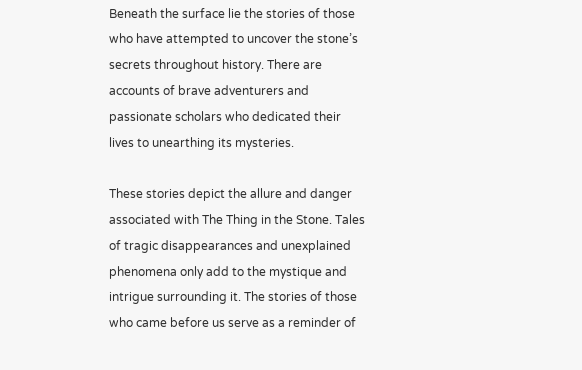Beneath the surface lie the stories of those who have attempted to uncover the stone’s secrets throughout history. There are accounts of brave adventurers and passionate scholars who dedicated their lives to unearthing its mysteries.

These stories depict the allure and danger associated with The Thing in the Stone. Tales of tragic disappearances and unexplained phenomena only add to the mystique and intrigue surrounding it. The stories of those who came before us serve as a reminder of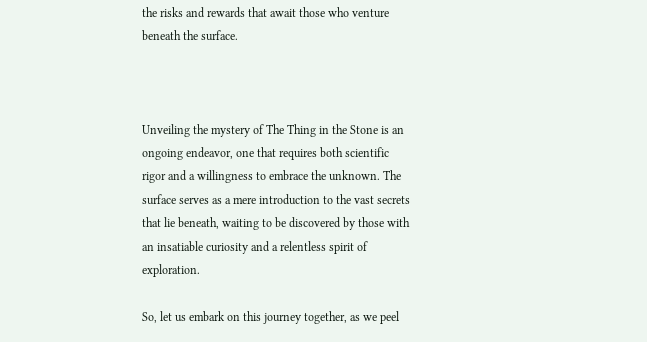the risks and rewards that await those who venture beneath the surface.



Unveiling the mystery of The Thing in the Stone is an ongoing endeavor, one that requires both scientific rigor and a willingness to embrace the unknown. The surface serves as a mere introduction to the vast secrets that lie beneath, waiting to be discovered by those with an insatiable curiosity and a relentless spirit of exploration.

So, let us embark on this journey together, as we peel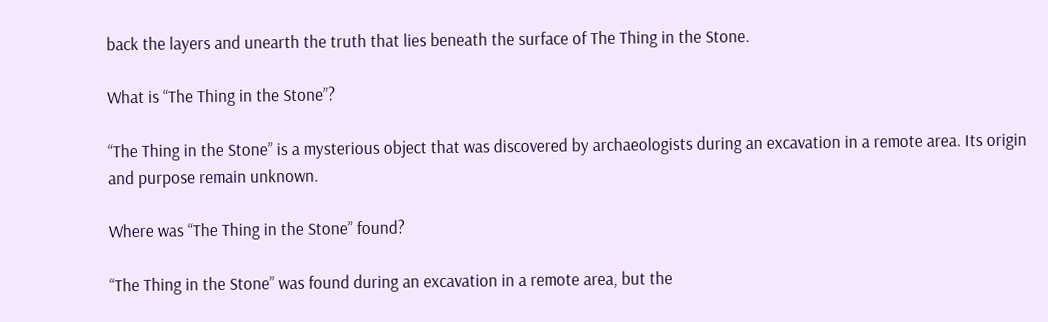back the layers and unearth the truth that lies beneath the surface of The Thing in the Stone.

What is “The Thing in the Stone”?

“The Thing in the Stone” is a mysterious object that was discovered by archaeologists during an excavation in a remote area. Its origin and purpose remain unknown.

Where was “The Thing in the Stone” found?

“The Thing in the Stone” was found during an excavation in a remote area, but the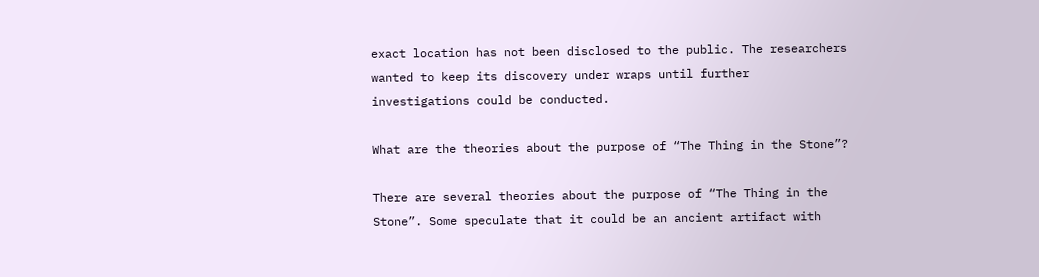exact location has not been disclosed to the public. The researchers wanted to keep its discovery under wraps until further investigations could be conducted.

What are the theories about the purpose of “The Thing in the Stone”?

There are several theories about the purpose of “The Thing in the Stone”. Some speculate that it could be an ancient artifact with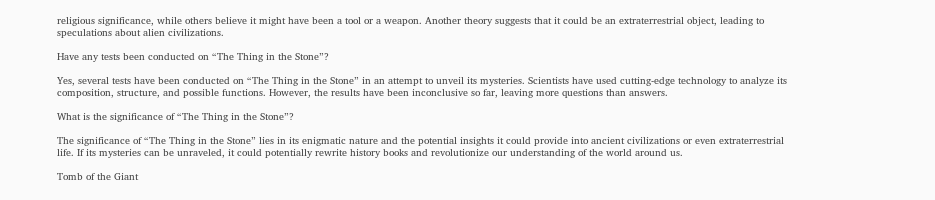religious significance, while others believe it might have been a tool or a weapon. Another theory suggests that it could be an extraterrestrial object, leading to speculations about alien civilizations.

Have any tests been conducted on “The Thing in the Stone”?

Yes, several tests have been conducted on “The Thing in the Stone” in an attempt to unveil its mysteries. Scientists have used cutting-edge technology to analyze its composition, structure, and possible functions. However, the results have been inconclusive so far, leaving more questions than answers.

What is the significance of “The Thing in the Stone”?

The significance of “The Thing in the Stone” lies in its enigmatic nature and the potential insights it could provide into ancient civilizations or even extraterrestrial life. If its mysteries can be unraveled, it could potentially rewrite history books and revolutionize our understanding of the world around us.

Tomb of the Giant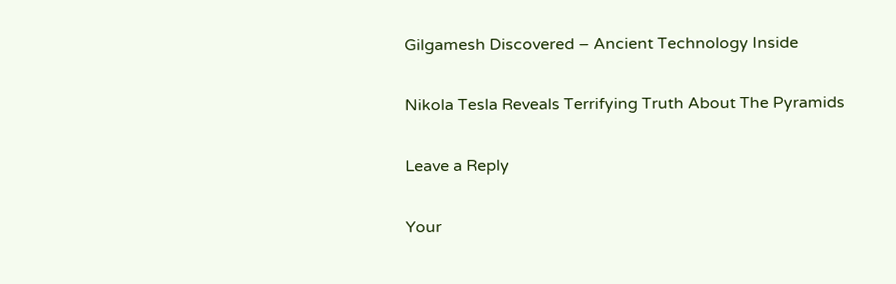Gilgamesh Discovered – Ancient Technology Inside

Nikola Tesla Reveals Terrifying Truth About The Pyramids

Leave a Reply

Your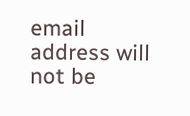email address will not be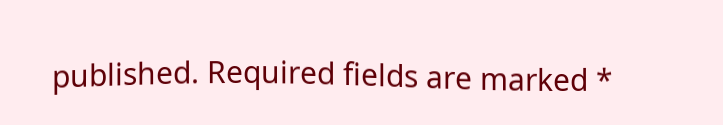published. Required fields are marked *